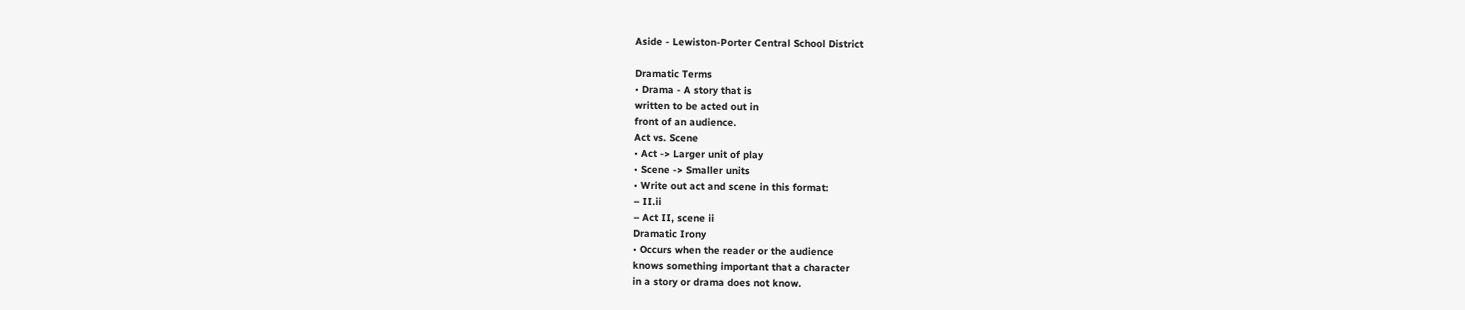Aside - Lewiston-Porter Central School District

Dramatic Terms
• Drama - A story that is
written to be acted out in
front of an audience.
Act vs. Scene
• Act -> Larger unit of play
• Scene -> Smaller units
• Write out act and scene in this format:
– II.ii
– Act II, scene ii
Dramatic Irony
• Occurs when the reader or the audience
knows something important that a character
in a story or drama does not know.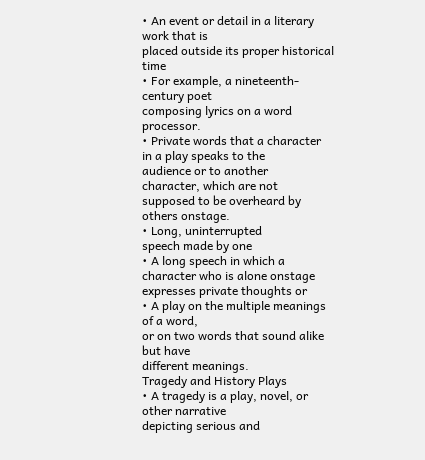• An event or detail in a literary work that is
placed outside its proper historical time
• For example, a nineteenth-century poet
composing lyrics on a word processor.
• Private words that a character
in a play speaks to the
audience or to another
character, which are not
supposed to be overheard by
others onstage.
• Long, uninterrupted
speech made by one
• A long speech in which a
character who is alone onstage
expresses private thoughts or
• A play on the multiple meanings of a word,
or on two words that sound alike but have
different meanings.
Tragedy and History Plays
• A tragedy is a play, novel, or other narrative
depicting serious and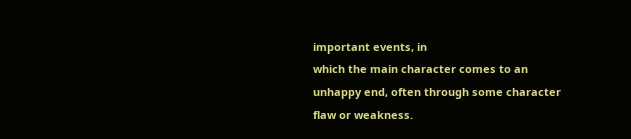important events, in
which the main character comes to an
unhappy end, often through some character
flaw or weakness.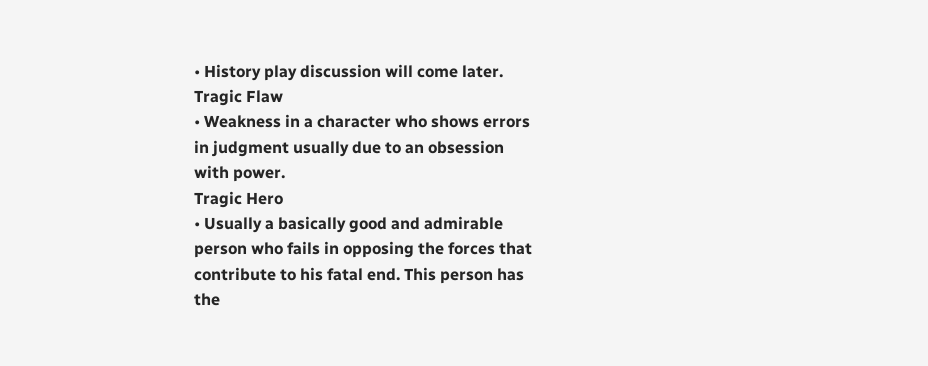• History play discussion will come later.
Tragic Flaw
• Weakness in a character who shows errors
in judgment usually due to an obsession
with power.
Tragic Hero
• Usually a basically good and admirable
person who fails in opposing the forces that
contribute to his fatal end. This person has
the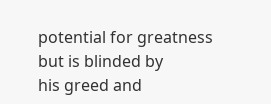potential for greatness but is blinded by
his greed and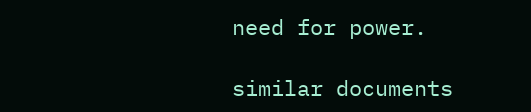need for power.

similar documents